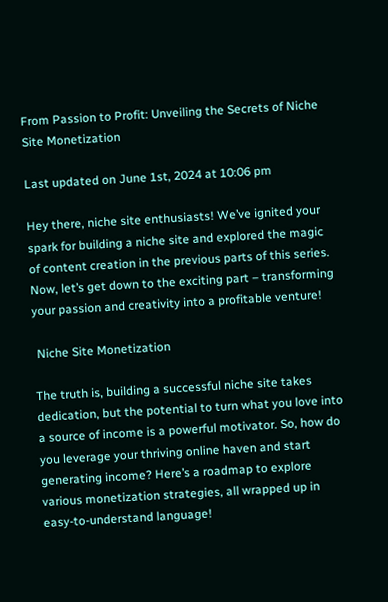From Passion to Profit: Unveiling the Secrets of Niche Site Monetization

Last updated on June 1st, 2024 at 10:06 pm

Hey there, niche site enthusiasts! We’ve ignited your spark for building a niche site and explored the magic of content creation in the previous parts of this series. Now, let’s get down to the exciting part – transforming your passion and creativity into a profitable venture!

 Niche Site Monetization

The truth is, building a successful niche site takes dedication, but the potential to turn what you love into a source of income is a powerful motivator. So, how do you leverage your thriving online haven and start generating income? Here’s a roadmap to explore various monetization strategies, all wrapped up in easy-to-understand language!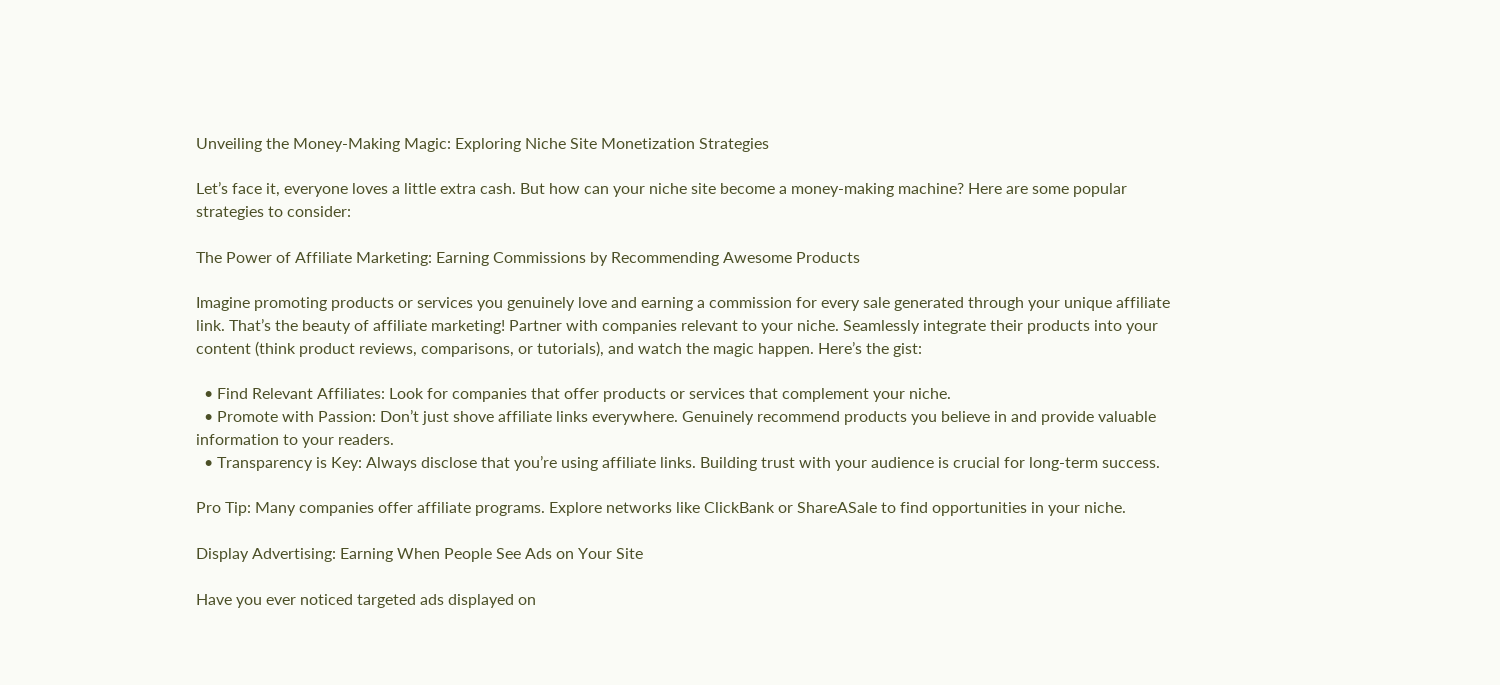Unveiling the Money-Making Magic: Exploring Niche Site Monetization Strategies

Let’s face it, everyone loves a little extra cash. But how can your niche site become a money-making machine? Here are some popular strategies to consider:

The Power of Affiliate Marketing: Earning Commissions by Recommending Awesome Products

Imagine promoting products or services you genuinely love and earning a commission for every sale generated through your unique affiliate link. That’s the beauty of affiliate marketing! Partner with companies relevant to your niche. Seamlessly integrate their products into your content (think product reviews, comparisons, or tutorials), and watch the magic happen. Here’s the gist:

  • Find Relevant Affiliates: Look for companies that offer products or services that complement your niche.
  • Promote with Passion: Don’t just shove affiliate links everywhere. Genuinely recommend products you believe in and provide valuable information to your readers.
  • Transparency is Key: Always disclose that you’re using affiliate links. Building trust with your audience is crucial for long-term success.

Pro Tip: Many companies offer affiliate programs. Explore networks like ClickBank or ShareASale to find opportunities in your niche.

Display Advertising: Earning When People See Ads on Your Site

Have you ever noticed targeted ads displayed on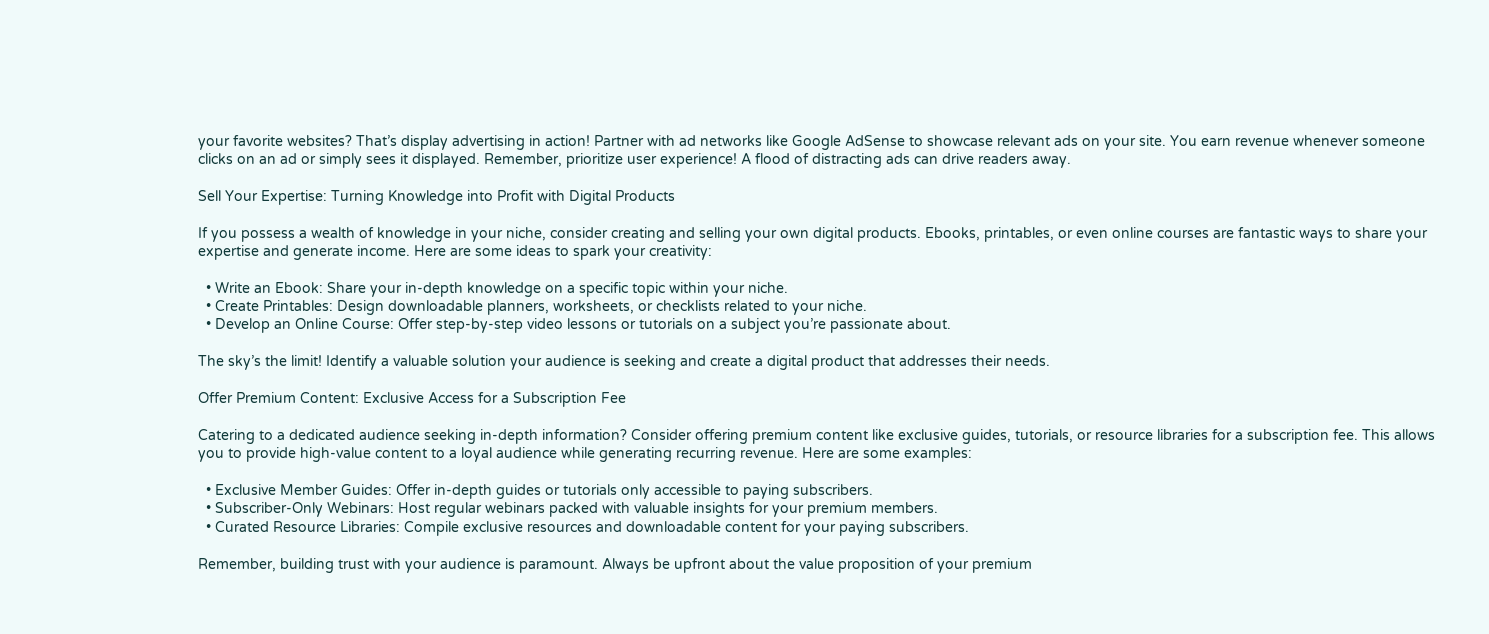your favorite websites? That’s display advertising in action! Partner with ad networks like Google AdSense to showcase relevant ads on your site. You earn revenue whenever someone clicks on an ad or simply sees it displayed. Remember, prioritize user experience! A flood of distracting ads can drive readers away.

Sell Your Expertise: Turning Knowledge into Profit with Digital Products

If you possess a wealth of knowledge in your niche, consider creating and selling your own digital products. Ebooks, printables, or even online courses are fantastic ways to share your expertise and generate income. Here are some ideas to spark your creativity:

  • Write an Ebook: Share your in-depth knowledge on a specific topic within your niche.
  • Create Printables: Design downloadable planners, worksheets, or checklists related to your niche.
  • Develop an Online Course: Offer step-by-step video lessons or tutorials on a subject you’re passionate about.

The sky’s the limit! Identify a valuable solution your audience is seeking and create a digital product that addresses their needs.

Offer Premium Content: Exclusive Access for a Subscription Fee

Catering to a dedicated audience seeking in-depth information? Consider offering premium content like exclusive guides, tutorials, or resource libraries for a subscription fee. This allows you to provide high-value content to a loyal audience while generating recurring revenue. Here are some examples:

  • Exclusive Member Guides: Offer in-depth guides or tutorials only accessible to paying subscribers.
  • Subscriber-Only Webinars: Host regular webinars packed with valuable insights for your premium members.
  • Curated Resource Libraries: Compile exclusive resources and downloadable content for your paying subscribers.

Remember, building trust with your audience is paramount. Always be upfront about the value proposition of your premium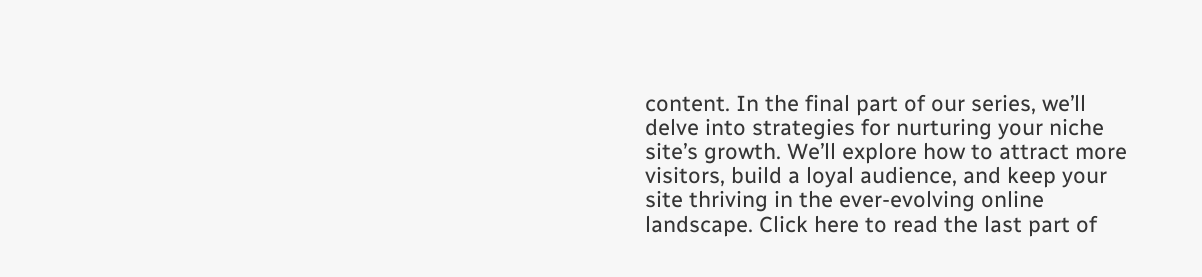content. In the final part of our series, we’ll delve into strategies for nurturing your niche site’s growth. We’ll explore how to attract more visitors, build a loyal audience, and keep your site thriving in the ever-evolving online landscape. Click here to read the last part of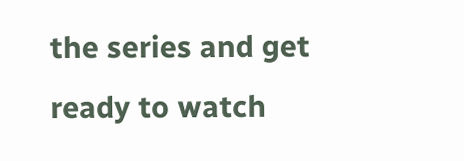the series and get ready to watch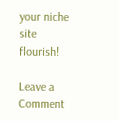your niche site flourish!

Leave a Comment